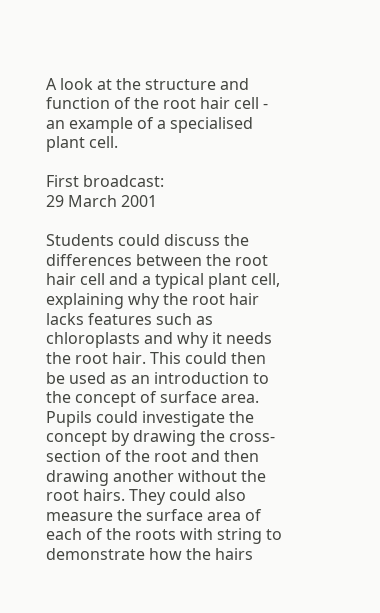A look at the structure and function of the root hair cell - an example of a specialised plant cell.

First broadcast:
29 March 2001

Students could discuss the differences between the root hair cell and a typical plant cell, explaining why the root hair lacks features such as chloroplasts and why it needs the root hair. This could then be used as an introduction to the concept of surface area. Pupils could investigate the concept by drawing the cross-section of the root and then drawing another without the root hairs. They could also measure the surface area of each of the roots with string to demonstrate how the hairs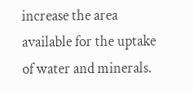increase the area available for the uptake of water and minerals.